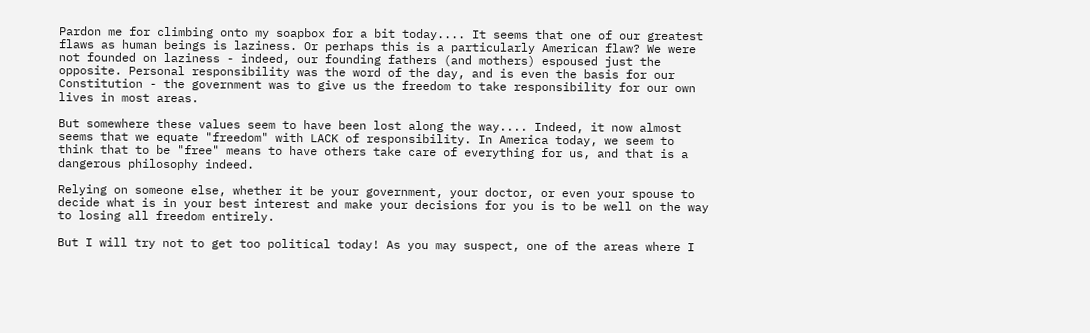Pardon me for climbing onto my soapbox for a bit today.... It seems that one of our greatest flaws as human beings is laziness. Or perhaps this is a particularly American flaw? We were not founded on laziness - indeed, our founding fathers (and mothers) espoused just the opposite. Personal responsibility was the word of the day, and is even the basis for our Constitution - the government was to give us the freedom to take responsibility for our own lives in most areas.

But somewhere these values seem to have been lost along the way.... Indeed, it now almost seems that we equate "freedom" with LACK of responsibility. In America today, we seem to think that to be "free" means to have others take care of everything for us, and that is a dangerous philosophy indeed.

Relying on someone else, whether it be your government, your doctor, or even your spouse to decide what is in your best interest and make your decisions for you is to be well on the way to losing all freedom entirely.

But I will try not to get too political today! As you may suspect, one of the areas where I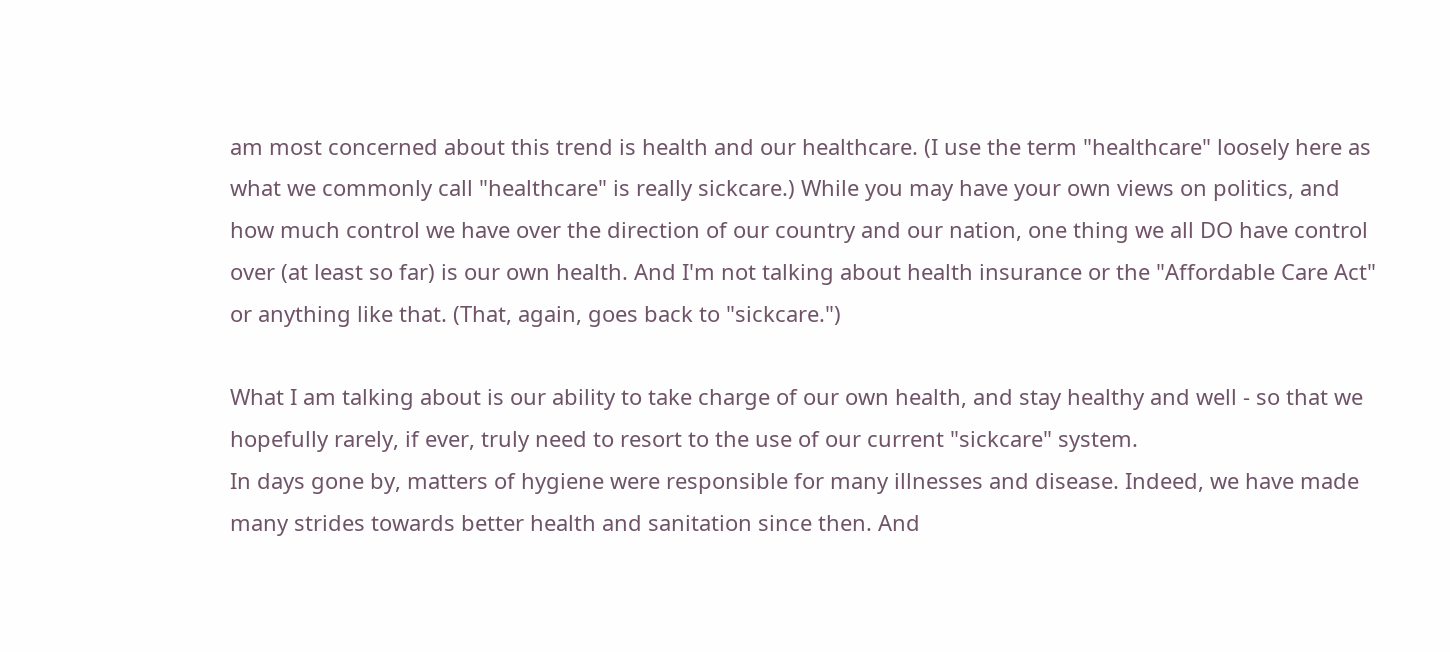am most concerned about this trend is health and our healthcare. (I use the term "healthcare" loosely here as what we commonly call "healthcare" is really sickcare.) While you may have your own views on politics, and how much control we have over the direction of our country and our nation, one thing we all DO have control over (at least so far) is our own health. And I'm not talking about health insurance or the "Affordable Care Act" or anything like that. (That, again, goes back to "sickcare.")

What I am talking about is our ability to take charge of our own health, and stay healthy and well - so that we hopefully rarely, if ever, truly need to resort to the use of our current "sickcare" system.
In days gone by, matters of hygiene were responsible for many illnesses and disease. Indeed, we have made many strides towards better health and sanitation since then. And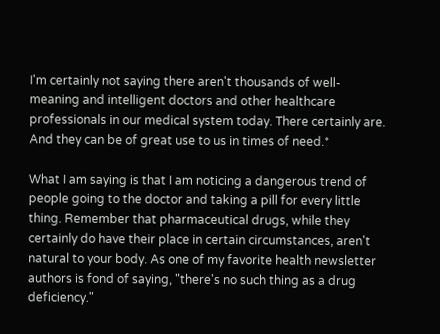I'm certainly not saying there aren't thousands of well-meaning and intelligent doctors and other healthcare professionals in our medical system today. There certainly are. And they can be of great use to us in times of need.*

What I am saying is that I am noticing a dangerous trend of people going to the doctor and taking a pill for every little thing. Remember that pharmaceutical drugs, while they certainly do have their place in certain circumstances, aren't natural to your body. As one of my favorite health newsletter authors is fond of saying, "there's no such thing as a drug deficiency."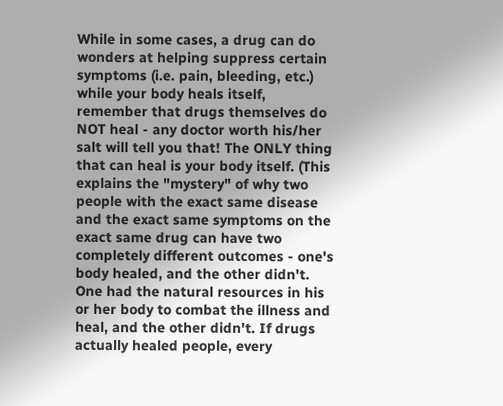While in some cases, a drug can do wonders at helping suppress certain symptoms (i.e. pain, bleeding, etc.) while your body heals itself, remember that drugs themselves do NOT heal - any doctor worth his/her salt will tell you that! The ONLY thing that can heal is your body itself. (This explains the "mystery" of why two people with the exact same disease and the exact same symptoms on the exact same drug can have two completely different outcomes - one's body healed, and the other didn't. One had the natural resources in his or her body to combat the illness and heal, and the other didn't. If drugs actually healed people, every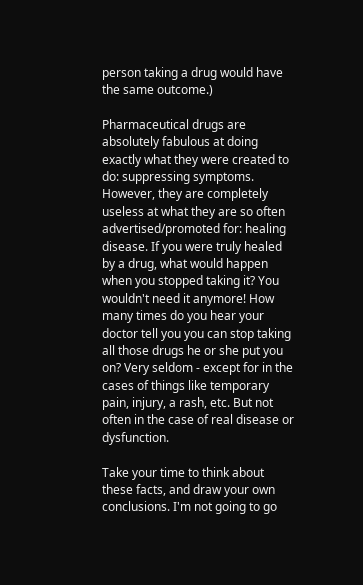person taking a drug would have the same outcome.)

Pharmaceutical drugs are absolutely fabulous at doing exactly what they were created to do: suppressing symptoms. However, they are completely useless at what they are so often advertised/promoted for: healing disease. If you were truly healed by a drug, what would happen when you stopped taking it? You wouldn't need it anymore! How many times do you hear your doctor tell you you can stop taking all those drugs he or she put you on? Very seldom - except for in the cases of things like temporary pain, injury, a rash, etc. But not often in the case of real disease or dysfunction.

Take your time to think about these facts, and draw your own conclusions. I'm not going to go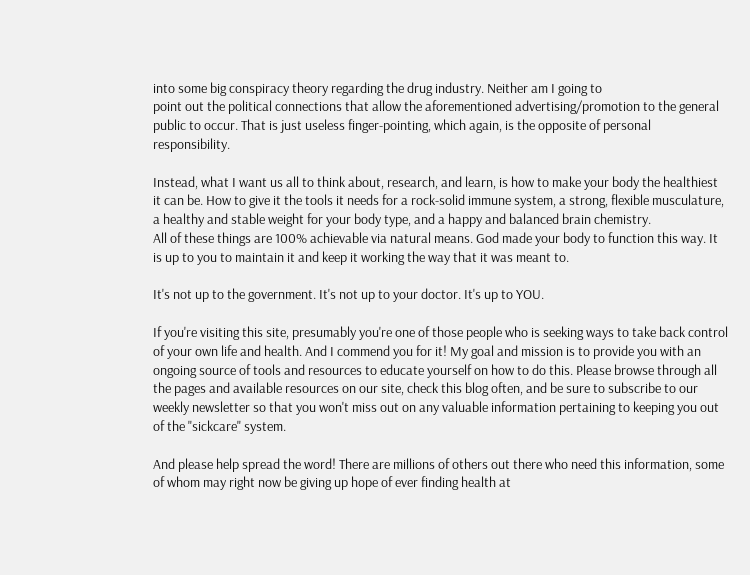into some big conspiracy theory regarding the drug industry. Neither am I going to
point out the political connections that allow the aforementioned advertising/promotion to the general public to occur. That is just useless finger-pointing, which again, is the opposite of personal responsibility.

Instead, what I want us all to think about, research, and learn, is how to make your body the healthiest it can be. How to give it the tools it needs for a rock-solid immune system, a strong, flexible musculature, a healthy and stable weight for your body type, and a happy and balanced brain chemistry.
All of these things are 100% achievable via natural means. God made your body to function this way. It is up to you to maintain it and keep it working the way that it was meant to.

It's not up to the government. It's not up to your doctor. It's up to YOU.

If you're visiting this site, presumably you're one of those people who is seeking ways to take back control of your own life and health. And I commend you for it! My goal and mission is to provide you with an ongoing source of tools and resources to educate yourself on how to do this. Please browse through all the pages and available resources on our site, check this blog often, and be sure to subscribe to our weekly newsletter so that you won't miss out on any valuable information pertaining to keeping you out of the "sickcare" system.

And please help spread the word! There are millions of others out there who need this information, some of whom may right now be giving up hope of ever finding health at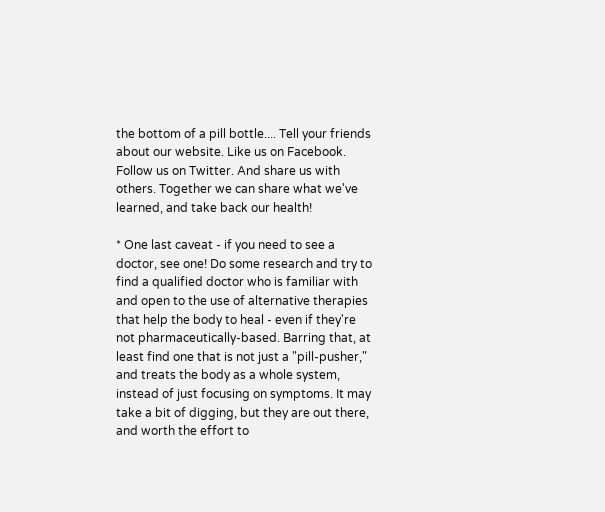the bottom of a pill bottle.... Tell your friends about our website. Like us on Facebook. Follow us on Twitter. And share us with others. Together we can share what we've learned, and take back our health!

* One last caveat - if you need to see a doctor, see one! Do some research and try to find a qualified doctor who is familiar with and open to the use of alternative therapies that help the body to heal - even if they're not pharmaceutically-based. Barring that, at least find one that is not just a "pill-pusher," and treats the body as a whole system, instead of just focusing on symptoms. It may take a bit of digging, but they are out there, and worth the effort to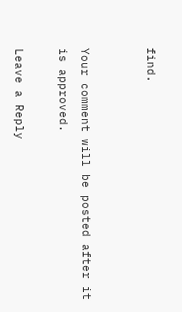find.


Your comment will be posted after it is approved.

Leave a Reply